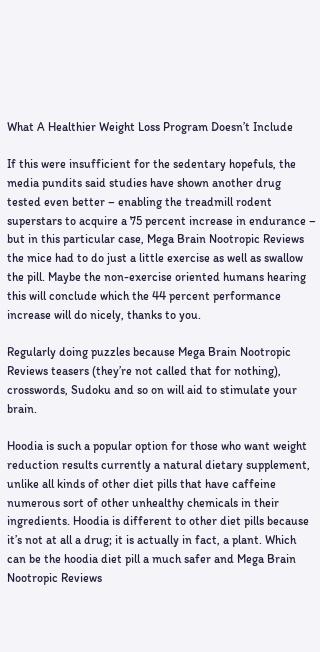What A Healthier Weight Loss Program Doesn’t Include

If this were insufficient for the sedentary hopefuls, the media pundits said studies have shown another drug tested even better – enabling the treadmill rodent superstars to acquire a 75 percent increase in endurance – but in this particular case, Mega Brain Nootropic Reviews the mice had to do just a little exercise as well as swallow the pill. Maybe the non-exercise oriented humans hearing this will conclude which the 44 percent performance increase will do nicely, thanks to you.

Regularly doing puzzles because Mega Brain Nootropic Reviews teasers (they’re not called that for nothing), crosswords, Sudoku and so on will aid to stimulate your brain.

Hoodia is such a popular option for those who want weight reduction results currently a natural dietary supplement, unlike all kinds of other diet pills that have caffeine numerous sort of other unhealthy chemicals in their ingredients. Hoodia is different to other diet pills because it’s not at all a drug; it is actually in fact, a plant. Which can be the hoodia diet pill a much safer and Mega Brain Nootropic Reviews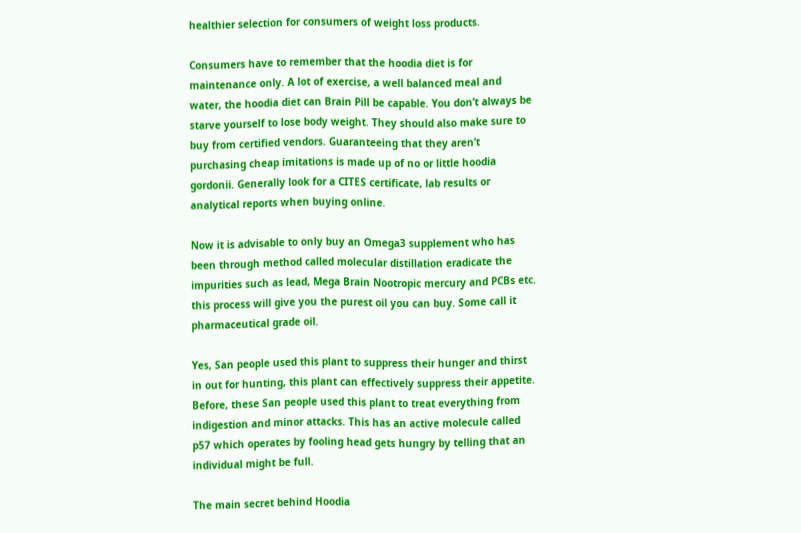healthier selection for consumers of weight loss products.

Consumers have to remember that the hoodia diet is for maintenance only. A lot of exercise, a well balanced meal and water, the hoodia diet can Brain Pill be capable. You don’t always be starve yourself to lose body weight. They should also make sure to buy from certified vendors. Guaranteeing that they aren’t purchasing cheap imitations is made up of no or little hoodia gordonii. Generally look for a CITES certificate, lab results or analytical reports when buying online.

Now it is advisable to only buy an Omega3 supplement who has been through method called molecular distillation eradicate the impurities such as lead, Mega Brain Nootropic mercury and PCBs etc. this process will give you the purest oil you can buy. Some call it pharmaceutical grade oil.

Yes, San people used this plant to suppress their hunger and thirst in out for hunting, this plant can effectively suppress their appetite. Before, these San people used this plant to treat everything from indigestion and minor attacks. This has an active molecule called p57 which operates by fooling head gets hungry by telling that an individual might be full.

The main secret behind Hoodia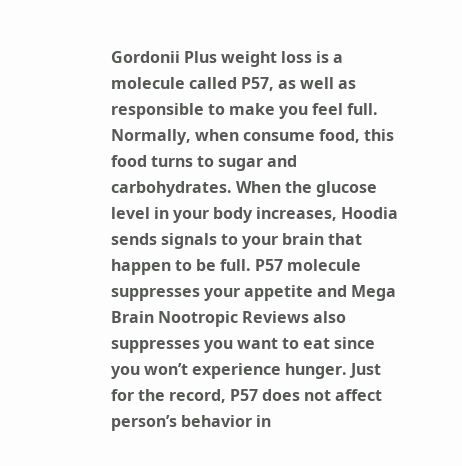Gordonii Plus weight loss is a molecule called P57, as well as responsible to make you feel full. Normally, when consume food, this food turns to sugar and carbohydrates. When the glucose level in your body increases, Hoodia sends signals to your brain that happen to be full. P57 molecule suppresses your appetite and Mega Brain Nootropic Reviews also suppresses you want to eat since you won’t experience hunger. Just for the record, P57 does not affect person’s behavior in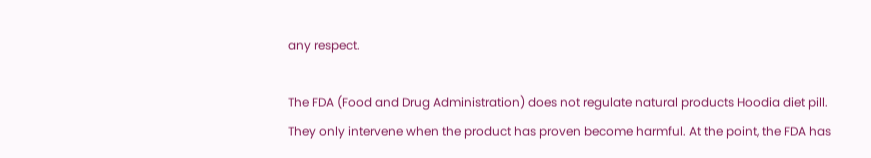any respect.

The FDA (Food and Drug Administration) does not regulate natural products Hoodia diet pill. They only intervene when the product has proven become harmful. At the point, the FDA has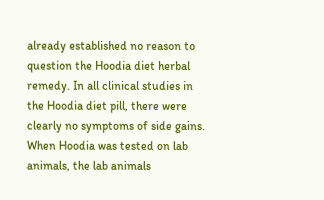already established no reason to question the Hoodia diet herbal remedy. In all clinical studies in the Hoodia diet pill, there were clearly no symptoms of side gains. When Hoodia was tested on lab animals, the lab animals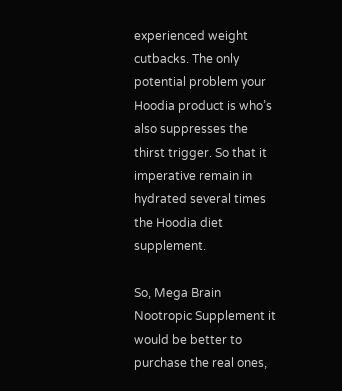experienced weight cutbacks. The only potential problem your Hoodia product is who’s also suppresses the thirst trigger. So that it imperative remain in hydrated several times the Hoodia diet supplement.

So, Mega Brain Nootropic Supplement it would be better to purchase the real ones,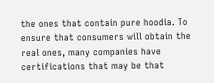the ones that contain pure hoodia. To ensure that consumers will obtain the real ones, many companies have certifications that may be that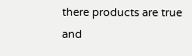there products are true and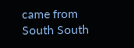came from South South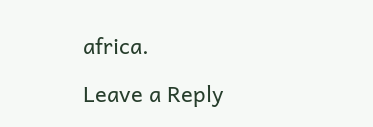africa.

Leave a Reply